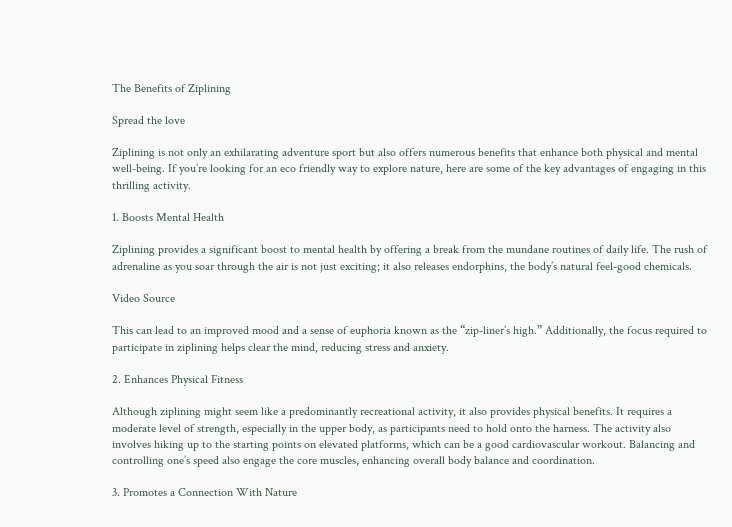The Benefits of Ziplining

Spread the love

Ziplining is not only an exhilarating adventure sport but also offers numerous benefits that enhance both physical and mental well-being. If you’re looking for an eco friendly way to explore nature, here are some of the key advantages of engaging in this thrilling activity.

1. Boosts Mental Health

Ziplining provides a significant boost to mental health by offering a break from the mundane routines of daily life. The rush of adrenaline as you soar through the air is not just exciting; it also releases endorphins, the body’s natural feel-good chemicals.

Video Source

This can lead to an improved mood and a sense of euphoria known as the “zip-liner’s high.” Additionally, the focus required to participate in ziplining helps clear the mind, reducing stress and anxiety.

2. Enhances Physical Fitness

Although ziplining might seem like a predominantly recreational activity, it also provides physical benefits. It requires a moderate level of strength, especially in the upper body, as participants need to hold onto the harness. The activity also involves hiking up to the starting points on elevated platforms, which can be a good cardiovascular workout. Balancing and controlling one’s speed also engage the core muscles, enhancing overall body balance and coordination.

3. Promotes a Connection With Nature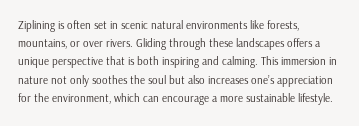Ziplining is often set in scenic natural environments like forests, mountains, or over rivers. Gliding through these landscapes offers a unique perspective that is both inspiring and calming. This immersion in nature not only soothes the soul but also increases one’s appreciation for the environment, which can encourage a more sustainable lifestyle.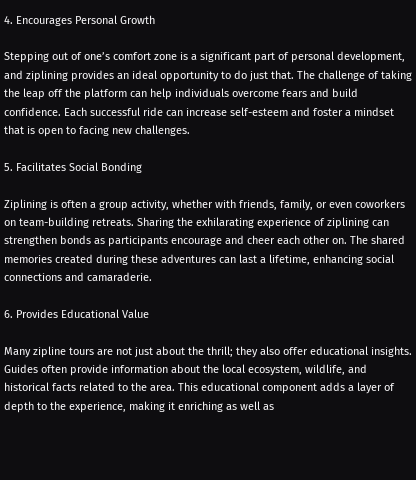4. Encourages Personal Growth

Stepping out of one’s comfort zone is a significant part of personal development, and ziplining provides an ideal opportunity to do just that. The challenge of taking the leap off the platform can help individuals overcome fears and build confidence. Each successful ride can increase self-esteem and foster a mindset that is open to facing new challenges.

5. Facilitates Social Bonding

Ziplining is often a group activity, whether with friends, family, or even coworkers on team-building retreats. Sharing the exhilarating experience of ziplining can strengthen bonds as participants encourage and cheer each other on. The shared memories created during these adventures can last a lifetime, enhancing social connections and camaraderie.

6. Provides Educational Value

Many zipline tours are not just about the thrill; they also offer educational insights. Guides often provide information about the local ecosystem, wildlife, and historical facts related to the area. This educational component adds a layer of depth to the experience, making it enriching as well as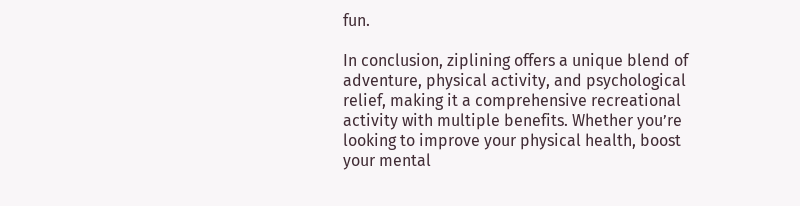fun.

In conclusion, ziplining offers a unique blend of adventure, physical activity, and psychological relief, making it a comprehensive recreational activity with multiple benefits. Whether you’re looking to improve your physical health, boost your mental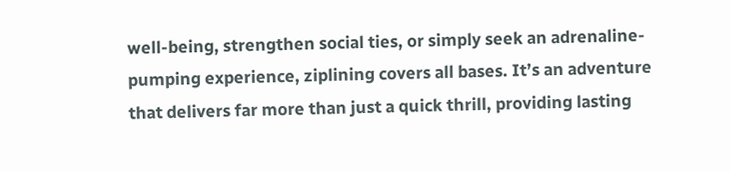well-being, strengthen social ties, or simply seek an adrenaline-pumping experience, ziplining covers all bases. It’s an adventure that delivers far more than just a quick thrill, providing lasting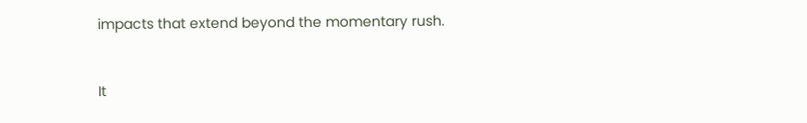impacts that extend beyond the momentary rush.


It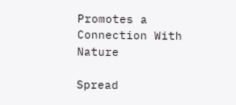Promotes a Connection With Nature

Spread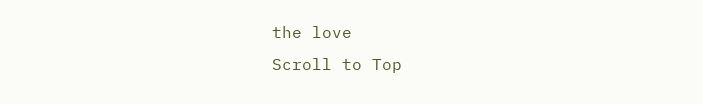the love
Scroll to Top